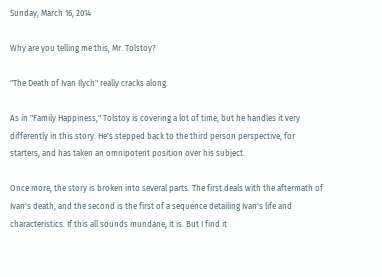Sunday, March 16, 2014

Why are you telling me this, Mr. Tolstoy?

"The Death of Ivan Ilych" really cracks along.

As in "Family Happiness," Tolstoy is covering a lot of time, but he handles it very differently in this story. He's stepped back to the third person perspective, for starters, and has taken an omnipotent position over his subject.

Once more, the story is broken into several parts. The first deals with the aftermath of Ivan's death, and the second is the first of a sequence detailing Ivan's life and characteristics. If this all sounds mundane, it is. But I find it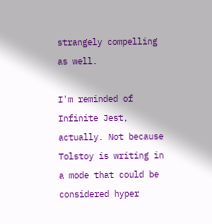strangely compelling as well.

I'm reminded of Infinite Jest, actually. Not because Tolstoy is writing in a mode that could be considered hyper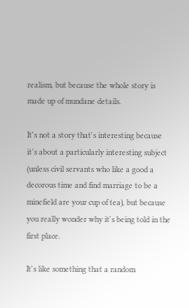realism, but because the whole story is made up of mundane details.

It's not a story that's interesting because it's about a particularly interesting subject (unless civil servants who like a good a decorous time and find marriage to be a minefield are your cup of tea), but because you really wonder why it's being told in the first place.

It's like something that a random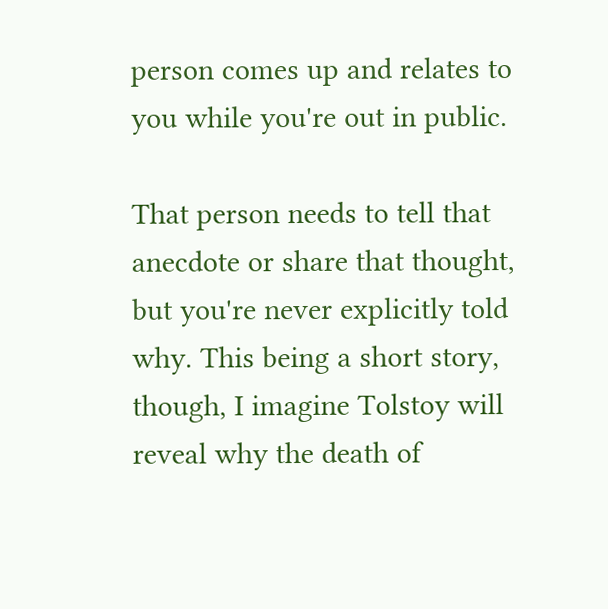person comes up and relates to you while you're out in public.

That person needs to tell that anecdote or share that thought, but you're never explicitly told why. This being a short story, though, I imagine Tolstoy will reveal why the death of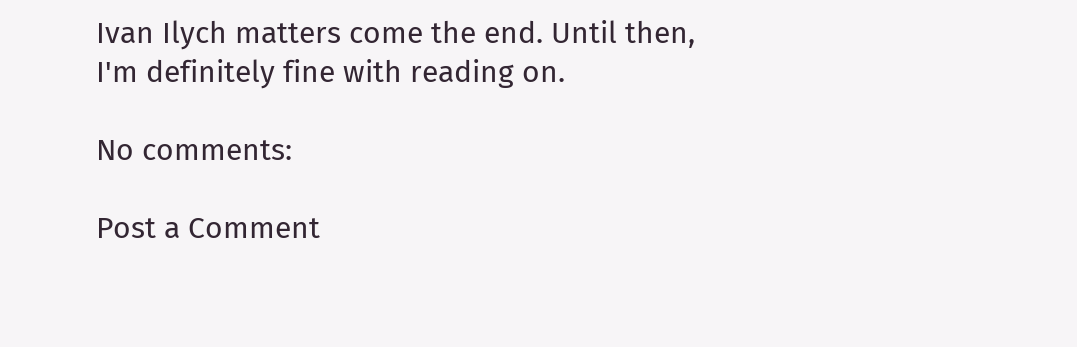Ivan Ilych matters come the end. Until then, I'm definitely fine with reading on.

No comments:

Post a Comment